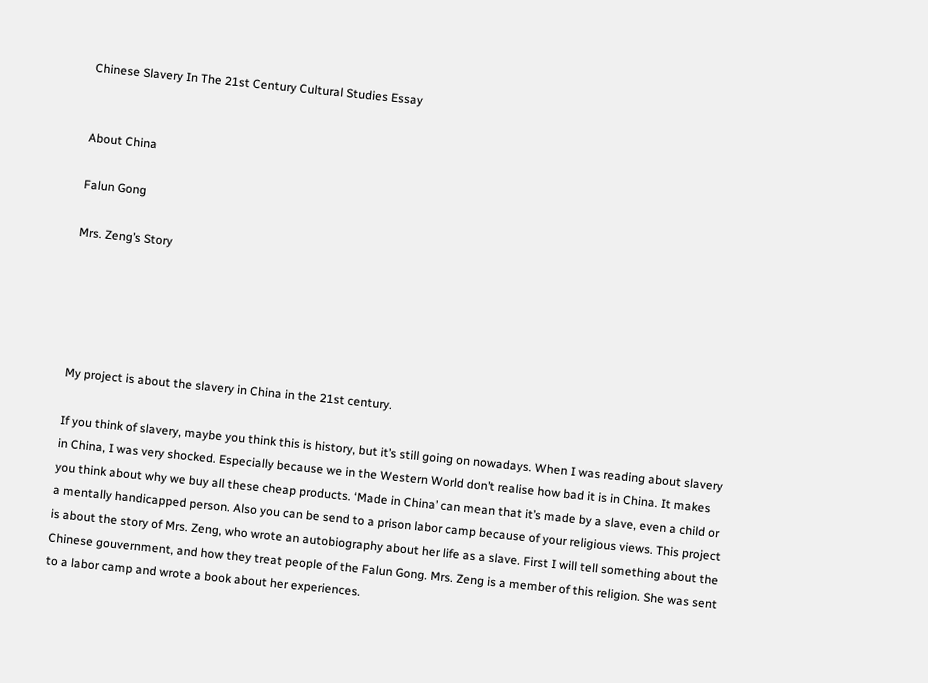Chinese Slavery In The 21st Century Cultural Studies Essay


About China

Falun Gong

Mrs. Zeng’s Story





My project is about the slavery in China in the 21st century.

If you think of slavery, maybe you think this is history, but it’s still going on nowadays. When I was reading about slavery in China, I was very shocked. Especially because we in the Western World don’t realise how bad it is in China. It makes you think about why we buy all these cheap products. ‘Made in China’ can mean that it’s made by a slave, even a child or a mentally handicapped person. Also you can be send to a prison labor camp because of your religious views. This project is about the story of Mrs. Zeng, who wrote an autobiography about her life as a slave. First I will tell something about the Chinese gouvernment, and how they treat people of the Falun Gong. Mrs. Zeng is a member of this religion. She was sent to a labor camp and wrote a book about her experiences.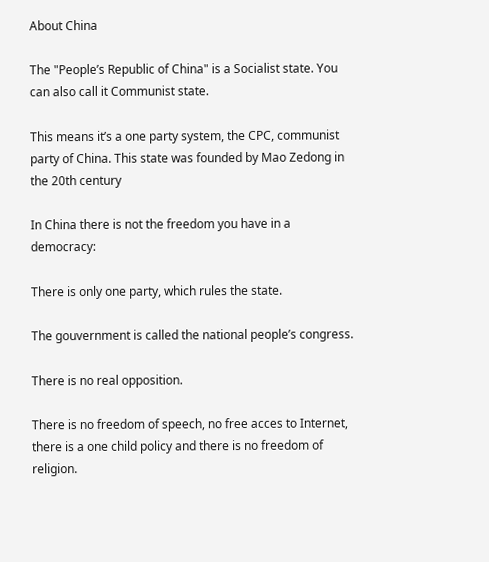About China

The "People’s Republic of China" is a Socialist state. You can also call it Communist state.

This means it’s a one party system, the CPC, communist party of China. This state was founded by Mao Zedong in the 20th century

In China there is not the freedom you have in a democracy:

There is only one party, which rules the state.

The gouvernment is called the national people’s congress.

There is no real opposition.

There is no freedom of speech, no free acces to Internet, there is a one child policy and there is no freedom of religion.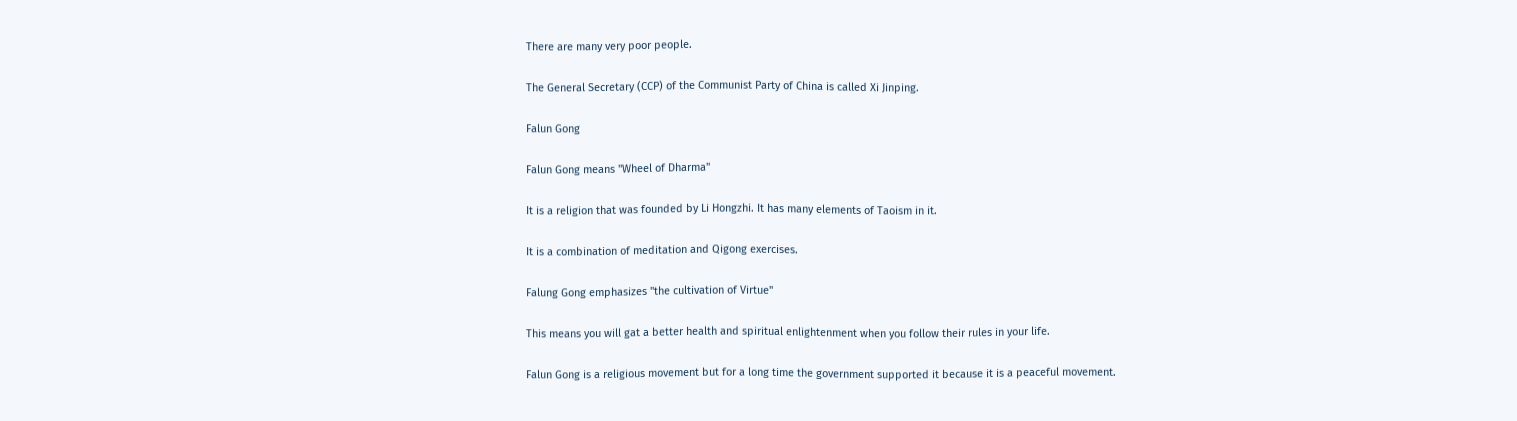There are many very poor people.

The General Secretary (CCP) of the Communist Party of China is called Xi Jinping.

Falun Gong

Falun Gong means "Wheel of Dharma"

It is a religion that was founded by Li Hongzhi. It has many elements of Taoism in it.

It is a combination of meditation and Qigong exercises.

Falung Gong emphasizes "the cultivation of Virtue"

This means you will gat a better health and spiritual enlightenment when you follow their rules in your life.

Falun Gong is a religious movement but for a long time the government supported it because it is a peaceful movement.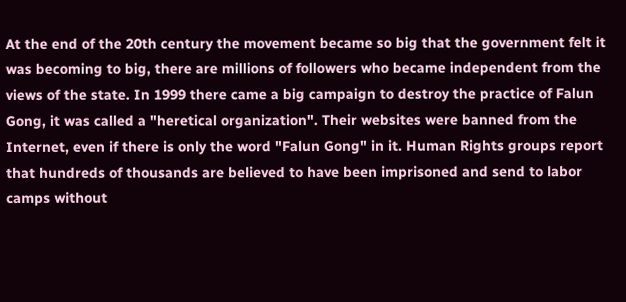At the end of the 20th century the movement became so big that the government felt it was becoming to big, there are millions of followers who became independent from the views of the state. In 1999 there came a big campaign to destroy the practice of Falun Gong, it was called a "heretical organization". Their websites were banned from the Internet, even if there is only the word "Falun Gong" in it. Human Rights groups report that hundreds of thousands are believed to have been imprisoned and send to labor camps without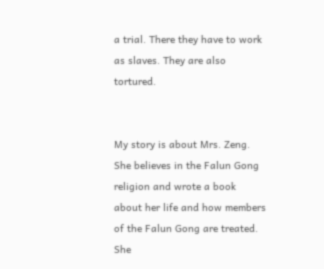a trial. There they have to work as slaves. They are also tortured.


My story is about Mrs. Zeng. She believes in the Falun Gong religion and wrote a book about her life and how members of the Falun Gong are treated. She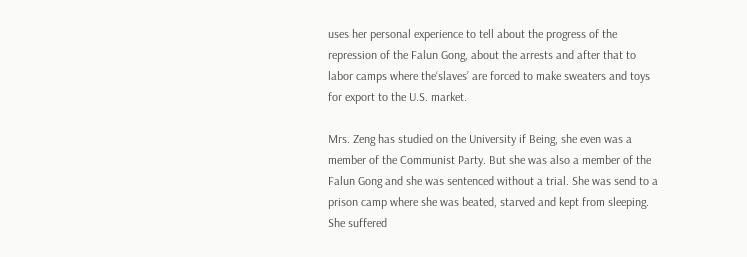uses her personal experience to tell about the progress of the repression of the Falun Gong, about the arrests and after that to labor camps where the‘slaves’ are forced to make sweaters and toys for export to the U.S. market.

Mrs. Zeng has studied on the University if Being, she even was a member of the Communist Party. But she was also a member of the Falun Gong and she was sentenced without a trial. She was send to a prison camp where she was beated, starved and kept from sleeping. She suffered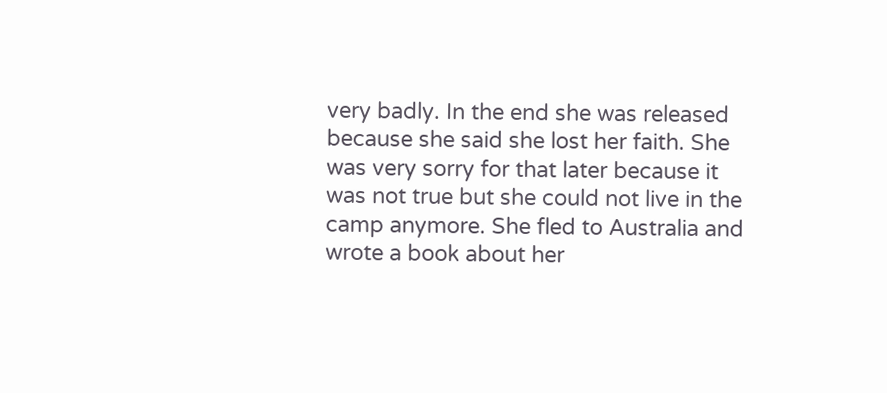very badly. In the end she was released because she said she lost her faith. She was very sorry for that later because it was not true but she could not live in the camp anymore. She fled to Australia and wrote a book about her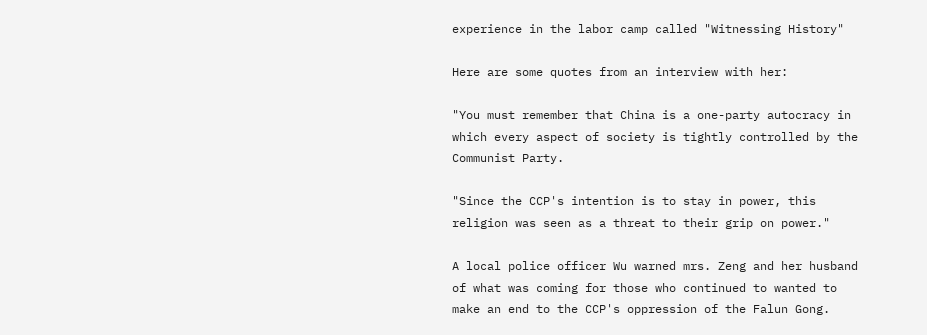experience in the labor camp called "Witnessing History"

Here are some quotes from an interview with her:

"You must remember that China is a one-party autocracy in which every aspect of society is tightly controlled by the Communist Party.

"Since the CCP's intention is to stay in power, this religion was seen as a threat to their grip on power."

A local police officer Wu warned mrs. Zeng and her husband of what was coming for those who continued to wanted to make an end to the CCP's oppression of the Falun Gong.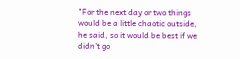"For the next day or two things would be a little chaotic outside, he said, so it would be best if we didn't go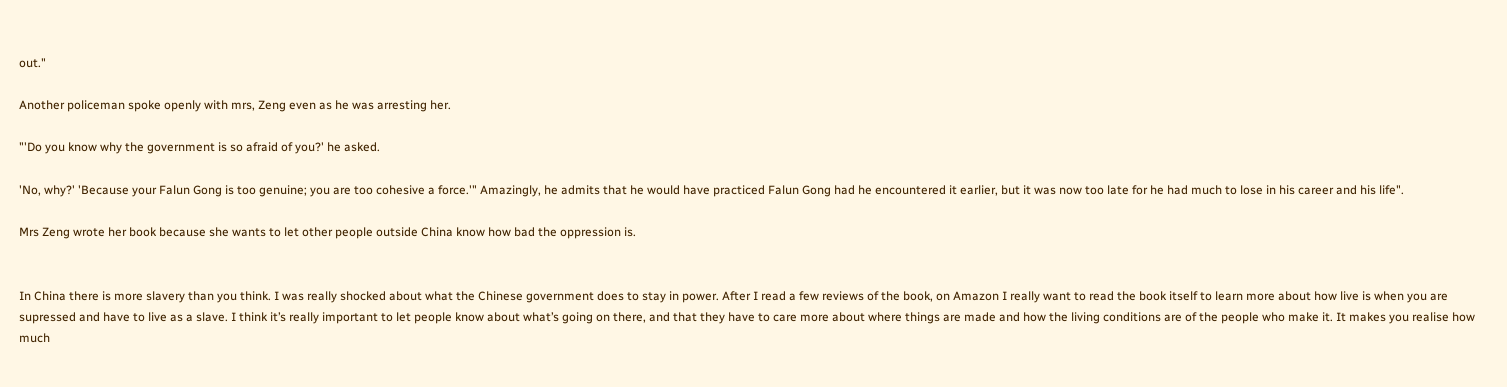out."

Another policeman spoke openly with mrs, Zeng even as he was arresting her.

"'Do you know why the government is so afraid of you?' he asked.

'No, why?' 'Because your Falun Gong is too genuine; you are too cohesive a force.'" Amazingly, he admits that he would have practiced Falun Gong had he encountered it earlier, but it was now too late for he had much to lose in his career and his life".

Mrs Zeng wrote her book because she wants to let other people outside China know how bad the oppression is.


In China there is more slavery than you think. I was really shocked about what the Chinese government does to stay in power. After I read a few reviews of the book, on Amazon I really want to read the book itself to learn more about how live is when you are supressed and have to live as a slave. I think it’s really important to let people know about what’s going on there, and that they have to care more about where things are made and how the living conditions are of the people who make it. It makes you realise how much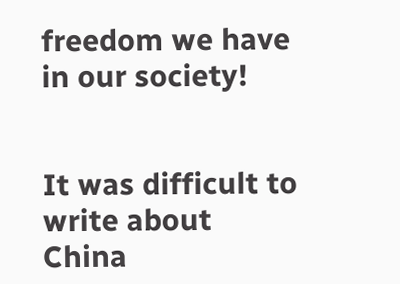freedom we have in our society!


It was difficult to write about China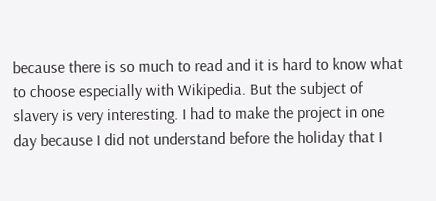because there is so much to read and it is hard to know what to choose especially with Wikipedia. But the subject of slavery is very interesting. I had to make the project in one day because I did not understand before the holiday that I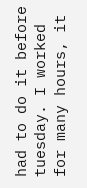had to do it before tuesday. I worked for many hours, it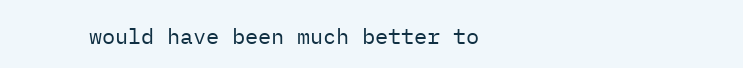would have been much better to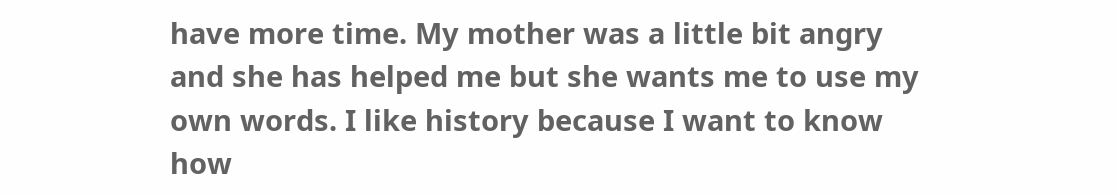have more time. My mother was a little bit angry and she has helped me but she wants me to use my own words. I like history because I want to know how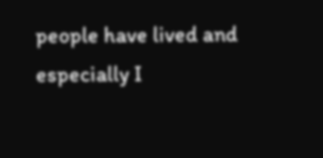people have lived and especially I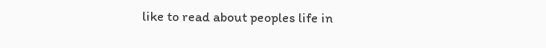like to read about peoples life in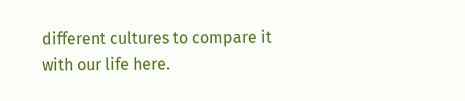different cultures to compare it with our life here.